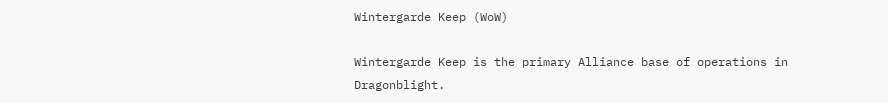Wintergarde Keep (WoW)

Wintergarde Keep is the primary Alliance base of operations in Dragonblight.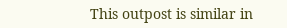This outpost is similar in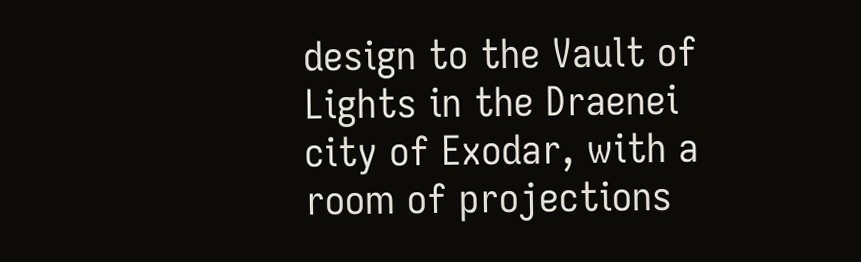design to the Vault of Lights in the Draenei city of Exodar, with a room of projections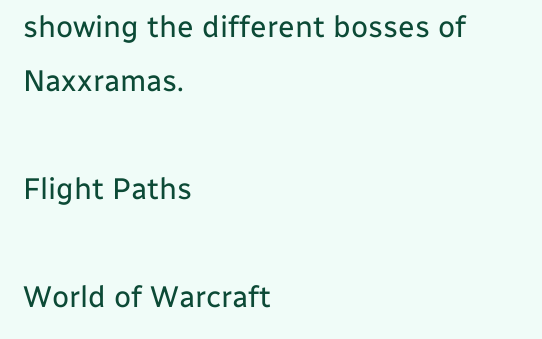showing the different bosses of Naxxramas.

Flight Paths

World of Warcraft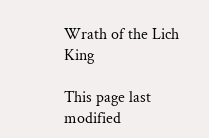Wrath of the Lich King

This page last modified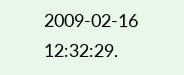2009-02-16 12:32:29.